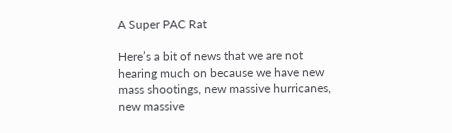A Super PAC Rat

Here’s a bit of news that we are not hearing much on because we have new mass shootings, new massive hurricanes, new massive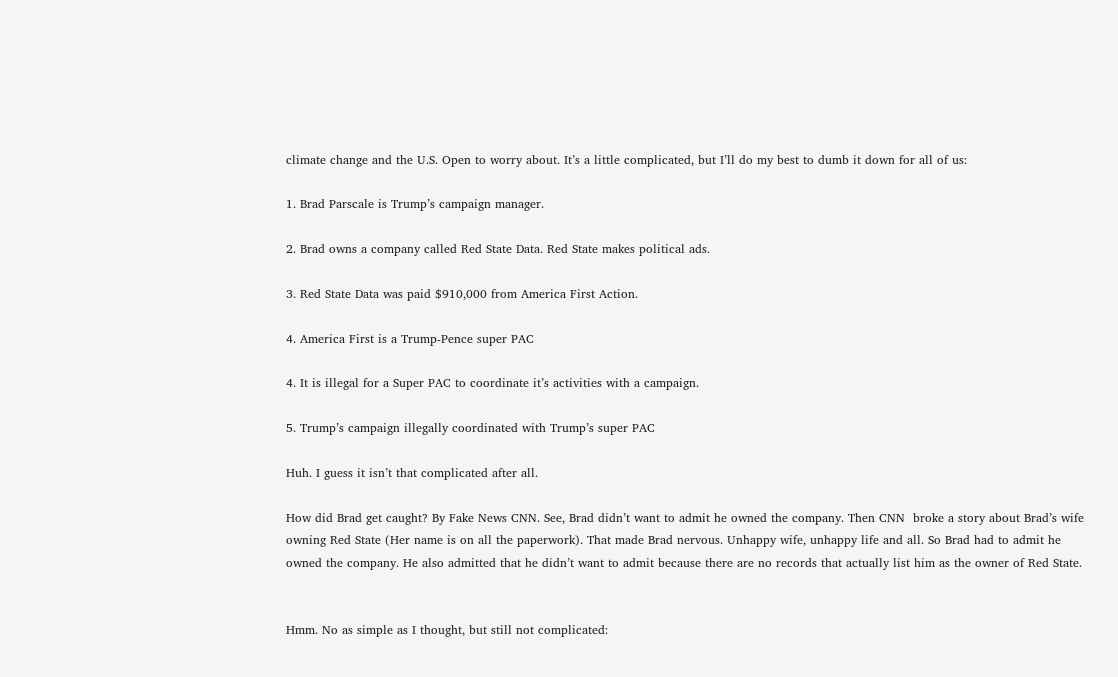climate change and the U.S. Open to worry about. It’s a little complicated, but I’ll do my best to dumb it down for all of us:

1. Brad Parscale is Trump’s campaign manager.

2. Brad owns a company called Red State Data. Red State makes political ads.

3. Red State Data was paid $910,000 from America First Action.

4. America First is a Trump-Pence super PAC

4. It is illegal for a Super PAC to coordinate it’s activities with a campaign.

5. Trump’s campaign illegally coordinated with Trump’s super PAC

Huh. I guess it isn’t that complicated after all.

How did Brad get caught? By Fake News CNN. See, Brad didn’t want to admit he owned the company. Then CNN  broke a story about Brad’s wife owning Red State (Her name is on all the paperwork). That made Brad nervous. Unhappy wife, unhappy life and all. So Brad had to admit he owned the company. He also admitted that he didn’t want to admit because there are no records that actually list him as the owner of Red State.


Hmm. No as simple as I thought, but still not complicated: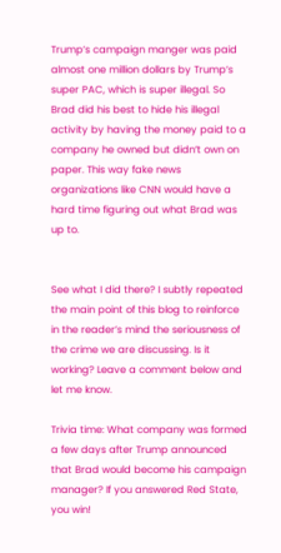Trump’s campaign manger was paid almost one million dollars by Trump’s super PAC, which is super illegal. So Brad did his best to hide his illegal activity by having the money paid to a company he owned but didn’t own on paper. This way fake news organizations like CNN would have a hard time figuring out what Brad was up to.


See what I did there? I subtly repeated the main point of this blog to reinforce in the reader’s mind the seriousness of the crime we are discussing. Is it working? Leave a comment below and let me know.

Trivia time: What company was formed a few days after Trump announced that Brad would become his campaign manager? If you answered Red State, you win!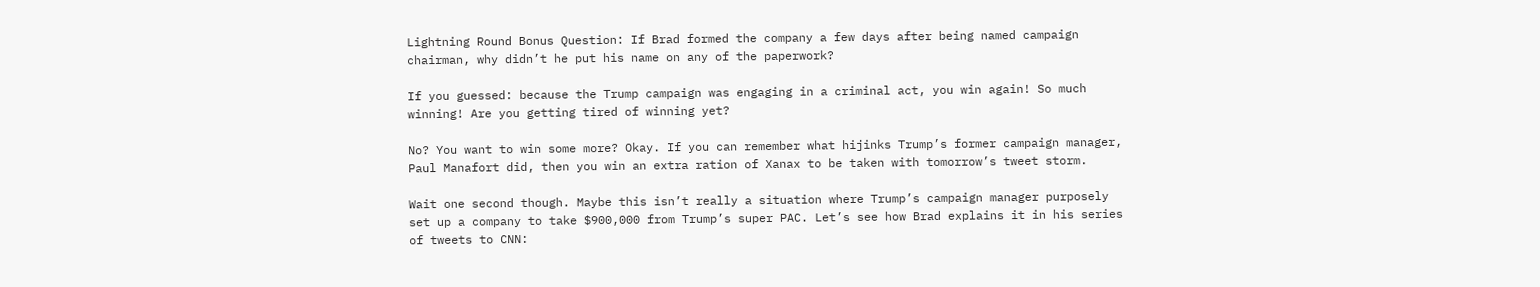Lightning Round Bonus Question: If Brad formed the company a few days after being named campaign chairman, why didn’t he put his name on any of the paperwork?

If you guessed: because the Trump campaign was engaging in a criminal act, you win again! So much winning! Are you getting tired of winning yet?

No? You want to win some more? Okay. If you can remember what hijinks Trump’s former campaign manager, Paul Manafort did, then you win an extra ration of Xanax to be taken with tomorrow’s tweet storm.

Wait one second though. Maybe this isn’t really a situation where Trump’s campaign manager purposely set up a company to take $900,000 from Trump’s super PAC. Let’s see how Brad explains it in his series of tweets to CNN: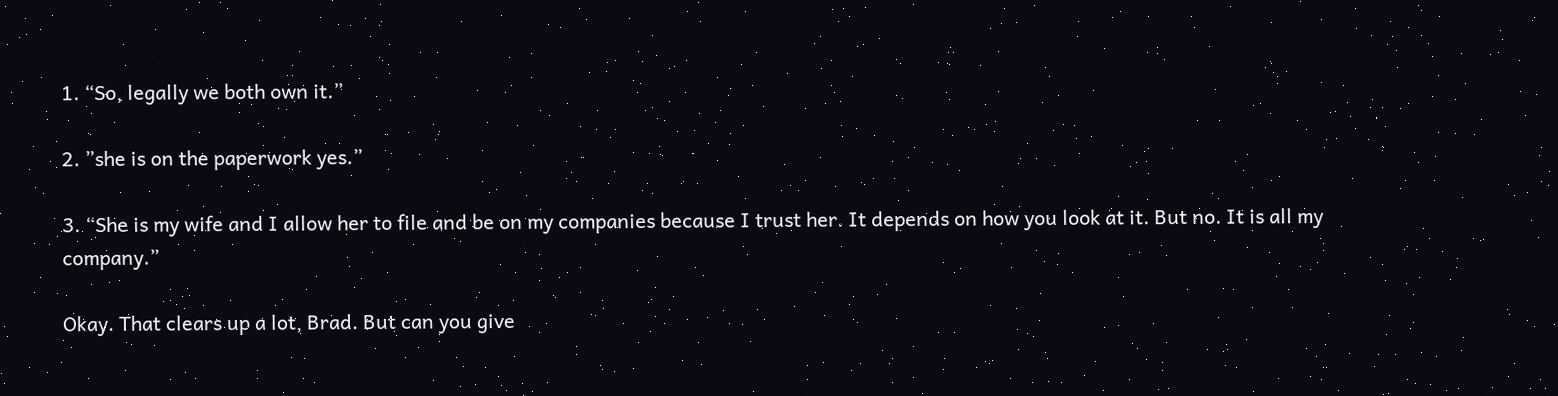1. “So, legally we both own it.”

2. ”she is on the paperwork yes.”

3. “She is my wife and I allow her to file and be on my companies because I trust her. It depends on how you look at it. But no. It is all my company.”

Okay. That clears up a lot, Brad. But can you give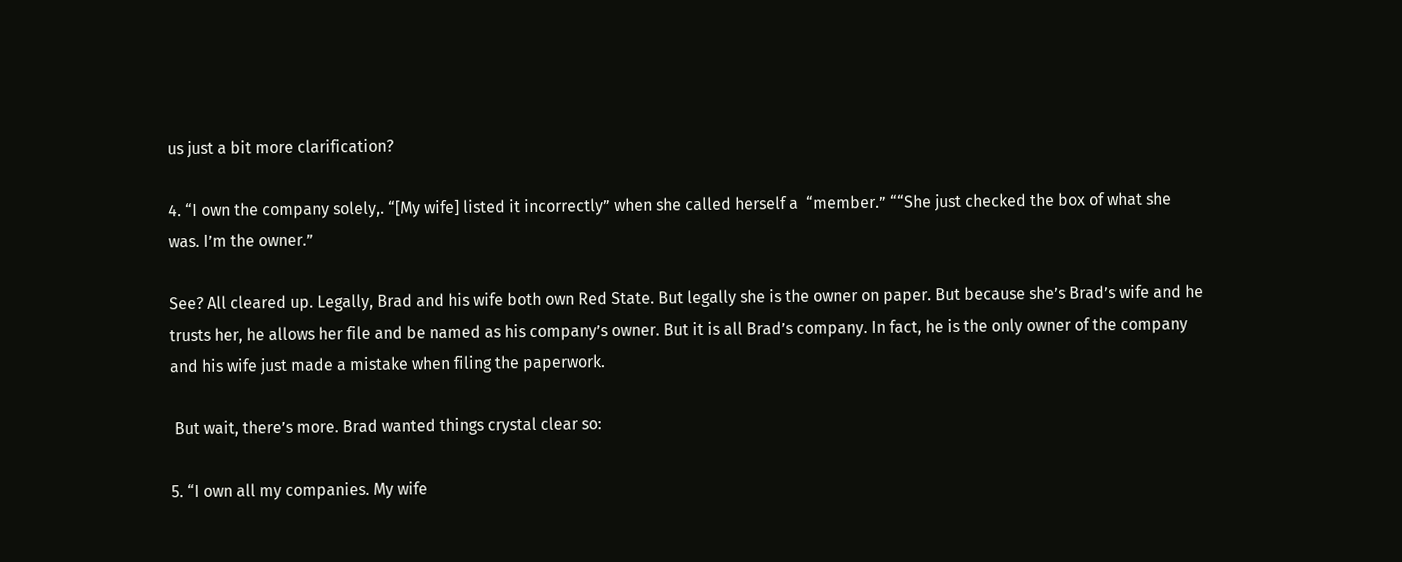us just a bit more clarification?

4. “I own the company solely,. “[My wife] listed it incorrectly” when she called herself a  “member.” ““She just checked the box of what she was. I’m the owner.”

See? All cleared up. Legally, Brad and his wife both own Red State. But legally she is the owner on paper. But because she’s Brad’s wife and he trusts her, he allows her file and be named as his company’s owner. But it is all Brad’s company. In fact, he is the only owner of the company and his wife just made a mistake when filing the paperwork.

 But wait, there’s more. Brad wanted things crystal clear so:

5. “I own all my companies. My wife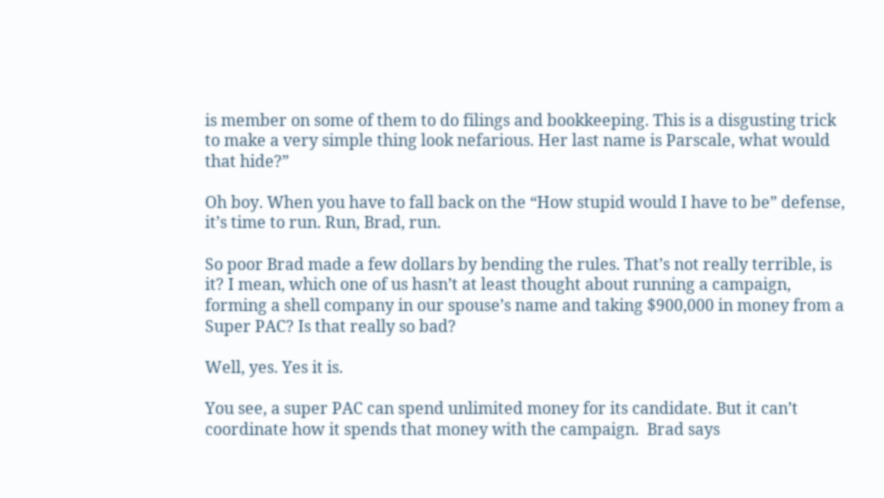is member on some of them to do filings and bookkeeping. This is a disgusting trick to make a very simple thing look nefarious. Her last name is Parscale, what would that hide?”

Oh boy. When you have to fall back on the “How stupid would I have to be” defense, it’s time to run. Run, Brad, run.

So poor Brad made a few dollars by bending the rules. That’s not really terrible, is it? I mean, which one of us hasn’t at least thought about running a campaign, forming a shell company in our spouse’s name and taking $900,000 in money from a Super PAC? Is that really so bad?

Well, yes. Yes it is.

You see, a super PAC can spend unlimited money for its candidate. But it can’t coordinate how it spends that money with the campaign.  Brad says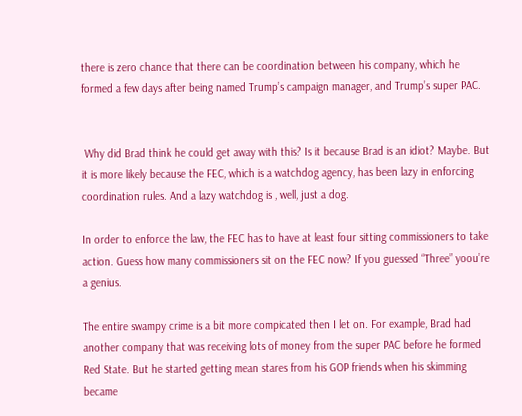there is zero chance that there can be coordination between his company, which he formed a few days after being named Trump’s campaign manager, and Trump’s super PAC.


 Why did Brad think he could get away with this? Is it because Brad is an idiot? Maybe. But it is more likely because the FEC, which is a watchdog agency, has been lazy in enforcing coordination rules. And a lazy watchdog is , well, just a dog.

In order to enforce the law, the FEC has to have at least four sitting commissioners to take action. Guess how many commissioners sit on the FEC now? If you guessed “Three” yoou’re a genius.

The entire swampy crime is a bit more compicated then I let on. For example, Brad had another company that was receiving lots of money from the super PAC before he formed Red State. But he started getting mean stares from his GOP friends when his skimming became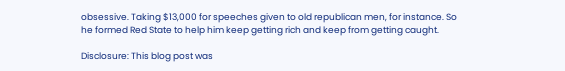obsessive. Taking $13,000 for speeches given to old republican men, for instance. So he formed Red State to help him keep getting rich and keep from getting caught.

Disclosure: This blog post was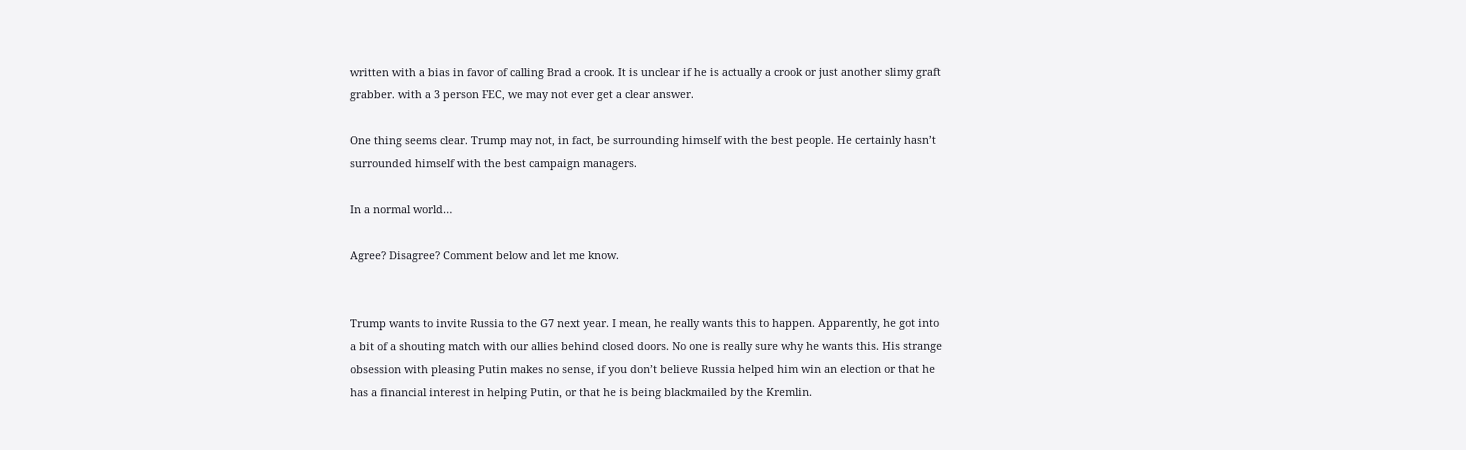written with a bias in favor of calling Brad a crook. It is unclear if he is actually a crook or just another slimy graft grabber. with a 3 person FEC, we may not ever get a clear answer.

One thing seems clear. Trump may not, in fact, be surrounding himself with the best people. He certainly hasn’t surrounded himself with the best campaign managers.

In a normal world…

Agree? Disagree? Comment below and let me know.


Trump wants to invite Russia to the G7 next year. I mean, he really wants this to happen. Apparently, he got into a bit of a shouting match with our allies behind closed doors. No one is really sure why he wants this. His strange obsession with pleasing Putin makes no sense, if you don’t believe Russia helped him win an election or that he has a financial interest in helping Putin, or that he is being blackmailed by the Kremlin.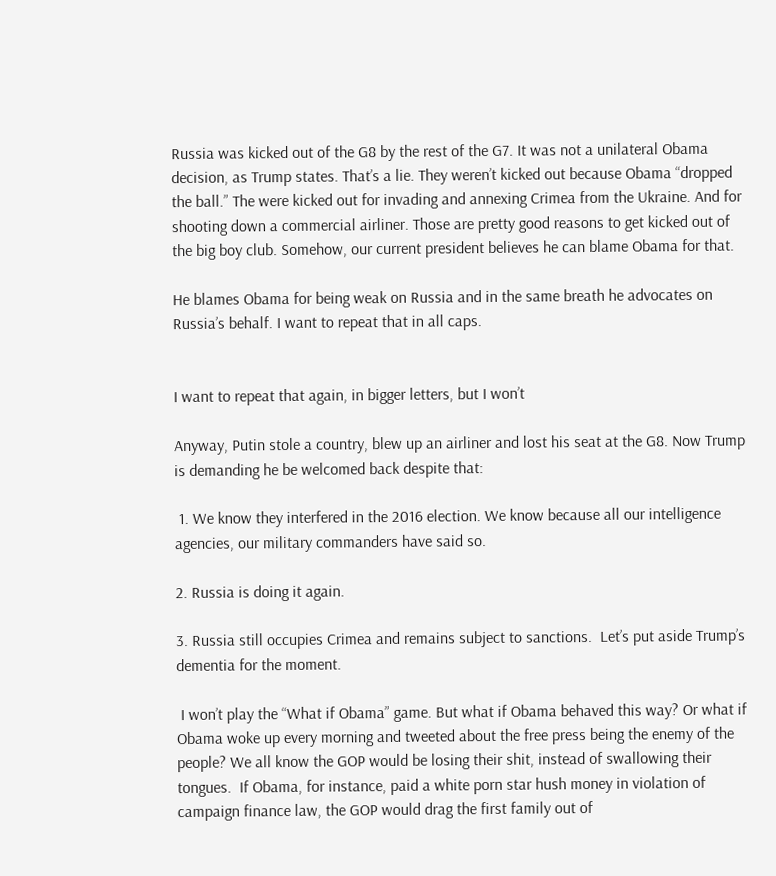Russia was kicked out of the G8 by the rest of the G7. It was not a unilateral Obama decision, as Trump states. That’s a lie. They weren’t kicked out because Obama “dropped the ball.” The were kicked out for invading and annexing Crimea from the Ukraine. And for shooting down a commercial airliner. Those are pretty good reasons to get kicked out of the big boy club. Somehow, our current president believes he can blame Obama for that.

He blames Obama for being weak on Russia and in the same breath he advocates on Russia’s behalf. I want to repeat that in all caps.


I want to repeat that again, in bigger letters, but I won’t

Anyway, Putin stole a country, blew up an airliner and lost his seat at the G8. Now Trump is demanding he be welcomed back despite that:

 1. We know they interfered in the 2016 election. We know because all our intelligence agencies, our military commanders have said so.

2. Russia is doing it again.

3. Russia still occupies Crimea and remains subject to sanctions.  Let’s put aside Trump’s dementia for the moment.

 I won’t play the “What if Obama” game. But what if Obama behaved this way? Or what if Obama woke up every morning and tweeted about the free press being the enemy of the people? We all know the GOP would be losing their shit, instead of swallowing their tongues.  If Obama, for instance, paid a white porn star hush money in violation of campaign finance law, the GOP would drag the first family out of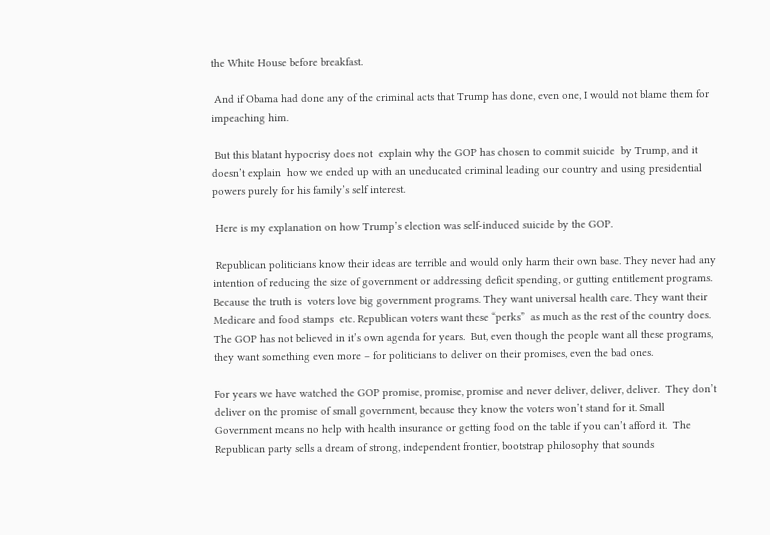the White House before breakfast.

 And if Obama had done any of the criminal acts that Trump has done, even one, I would not blame them for impeaching him.

 But this blatant hypocrisy does not  explain why the GOP has chosen to commit suicide  by Trump, and it doesn’t explain  how we ended up with an uneducated criminal leading our country and using presidential powers purely for his family’s self interest.

 Here is my explanation on how Trump’s election was self-induced suicide by the GOP.

 Republican politicians know their ideas are terrible and would only harm their own base. They never had any intention of reducing the size of government or addressing deficit spending, or gutting entitlement programs.  Because the truth is  voters love big government programs. They want universal health care. They want their Medicare and food stamps  etc. Republican voters want these “perks”  as much as the rest of the country does.  The GOP has not believed in it’s own agenda for years.  But, even though the people want all these programs, they want something even more – for politicians to deliver on their promises, even the bad ones.

For years we have watched the GOP promise, promise, promise and never deliver, deliver, deliver.  They don’t deliver on the promise of small government, because they know the voters won’t stand for it. Small Government means no help with health insurance or getting food on the table if you can’t afford it.  The Republican party sells a dream of strong, independent frontier, bootstrap philosophy that sounds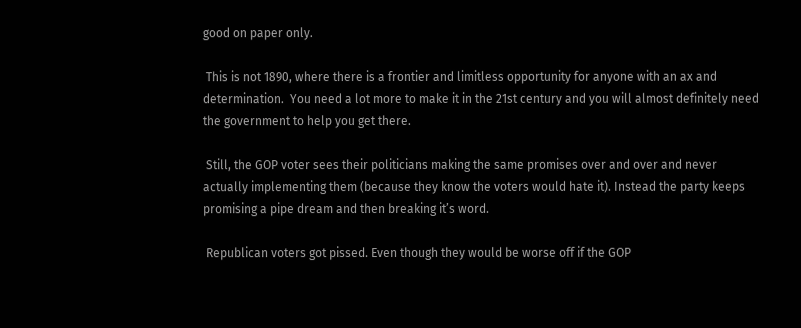good on paper only.

 This is not 1890, where there is a frontier and limitless opportunity for anyone with an ax and determination.  You need a lot more to make it in the 21st century and you will almost definitely need the government to help you get there.

 Still, the GOP voter sees their politicians making the same promises over and over and never actually implementing them (because they know the voters would hate it). Instead the party keeps promising a pipe dream and then breaking it’s word.

 Republican voters got pissed. Even though they would be worse off if the GOP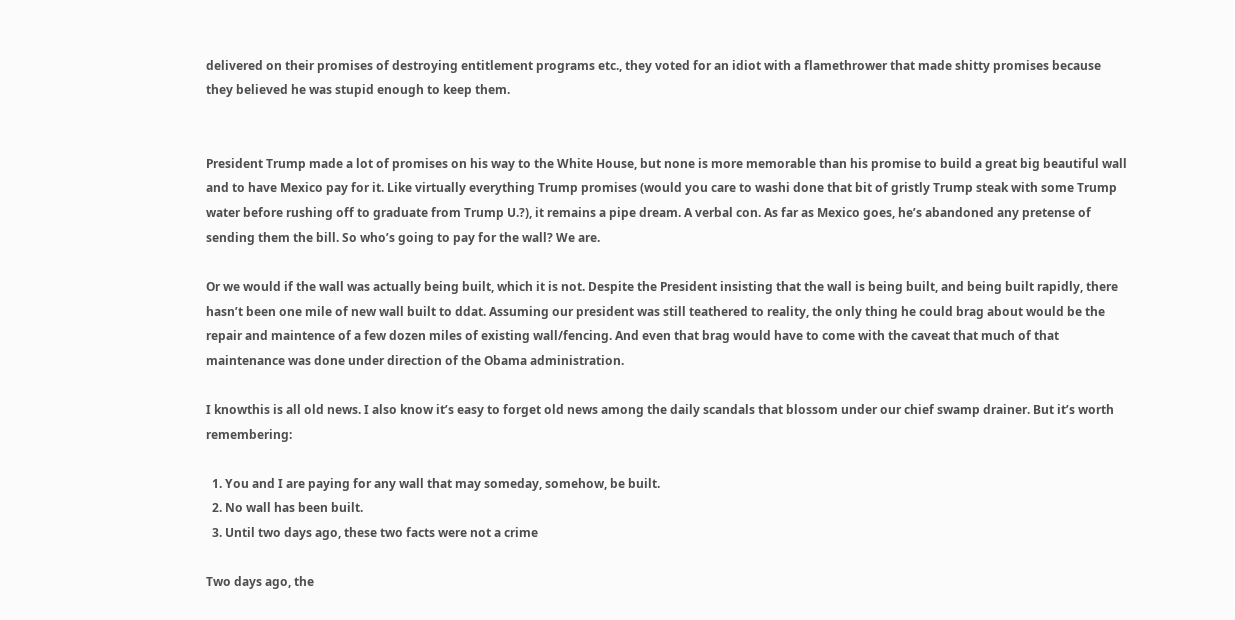delivered on their promises of destroying entitlement programs etc., they voted for an idiot with a flamethrower that made shitty promises because they believed he was stupid enough to keep them.


President Trump made a lot of promises on his way to the White House, but none is more memorable than his promise to build a great big beautiful wall and to have Mexico pay for it. Like virtually everything Trump promises (would you care to washi done that bit of gristly Trump steak with some Trump water before rushing off to graduate from Trump U.?), it remains a pipe dream. A verbal con. As far as Mexico goes, he’s abandoned any pretense of sending them the bill. So who’s going to pay for the wall? We are.

Or we would if the wall was actually being built, which it is not. Despite the President insisting that the wall is being built, and being built rapidly, there hasn’t been one mile of new wall built to ddat. Assuming our president was still teathered to reality, the only thing he could brag about would be the repair and maintence of a few dozen miles of existing wall/fencing. And even that brag would have to come with the caveat that much of that maintenance was done under direction of the Obama administration.

I knowthis is all old news. I also know it’s easy to forget old news among the daily scandals that blossom under our chief swamp drainer. But it’s worth remembering:

  1. You and I are paying for any wall that may someday, somehow, be built.
  2. No wall has been built.
  3. Until two days ago, these two facts were not a crime

Two days ago, the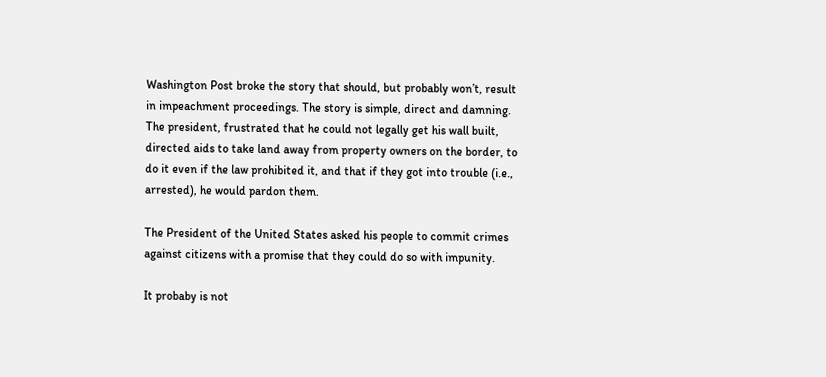Washington Post broke the story that should, but probably won’t, result in impeachment proceedings. The story is simple, direct and damning. The president, frustrated that he could not legally get his wall built, directed aids to take land away from property owners on the border, to do it even if the law prohibited it, and that if they got into trouble (i.e., arrested), he would pardon them.

The President of the United States asked his people to commit crimes against citizens with a promise that they could do so with impunity.

It probaby is not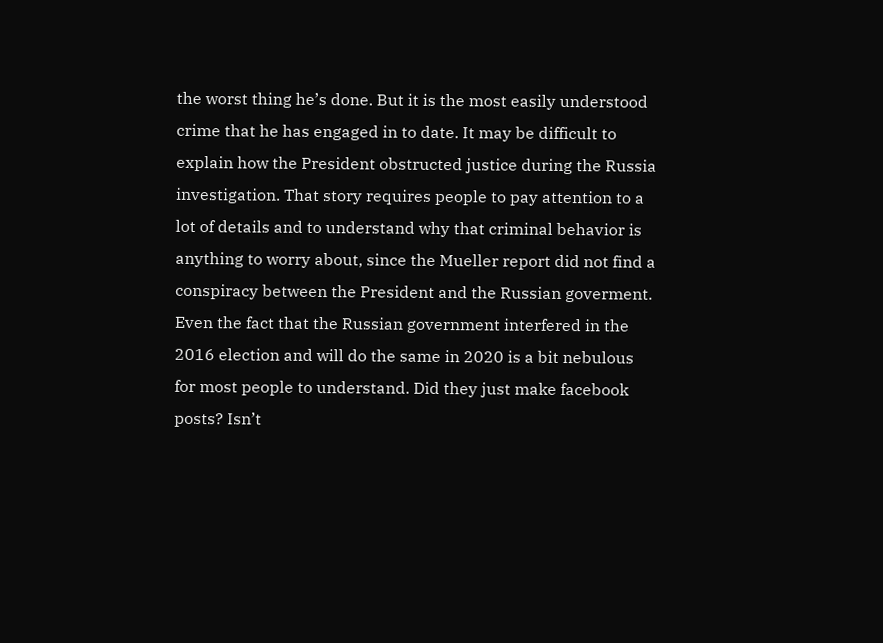the worst thing he’s done. But it is the most easily understood crime that he has engaged in to date. It may be difficult to explain how the President obstructed justice during the Russia investigation. That story requires people to pay attention to a lot of details and to understand why that criminal behavior is anything to worry about, since the Mueller report did not find a conspiracy between the President and the Russian goverment. Even the fact that the Russian government interfered in the 2016 election and will do the same in 2020 is a bit nebulous for most people to understand. Did they just make facebook posts? Isn’t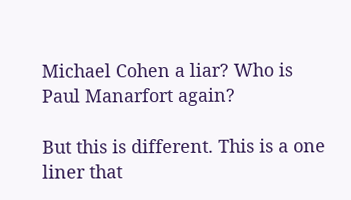Michael Cohen a liar? Who is Paul Manarfort again?

But this is different. This is a one liner that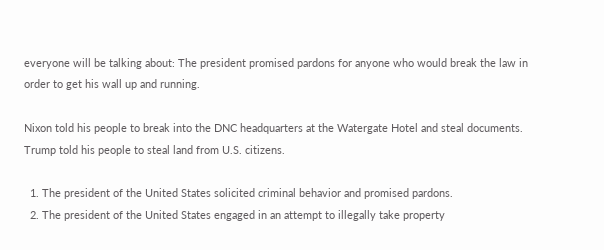everyone will be talking about: The president promised pardons for anyone who would break the law in order to get his wall up and running.

Nixon told his people to break into the DNC headquarters at the Watergate Hotel and steal documents. Trump told his people to steal land from U.S. citizens.

  1. The president of the United States solicited criminal behavior and promised pardons.
  2. The president of the United States engaged in an attempt to illegally take property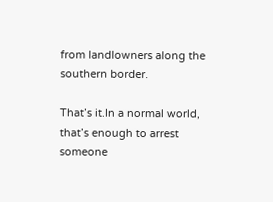from landlowners along the southern border.

That’s it.In a normal world, that’s enough to arrest someone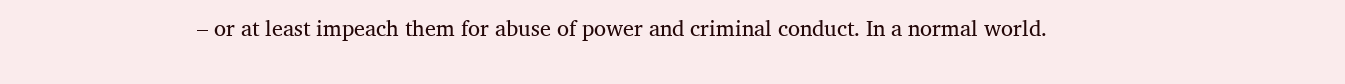– or at least impeach them for abuse of power and criminal conduct. In a normal world.